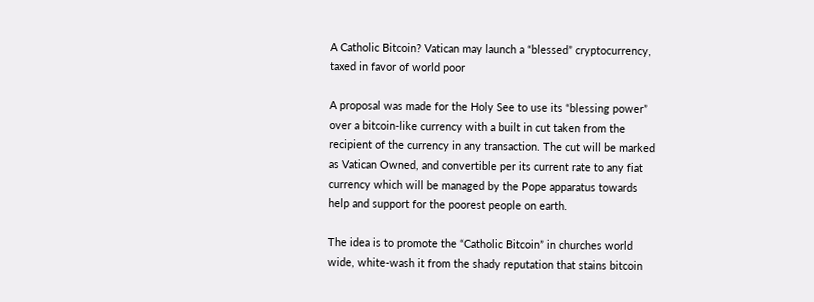A Catholic Bitcoin? Vatican may launch a “blessed” cryptocurrency, taxed in favor of world poor

A proposal was made for the Holy See to use its “blessing power” over a bitcoin-like currency with a built in cut taken from the recipient of the currency in any transaction. The cut will be marked as Vatican Owned, and convertible per its current rate to any fiat currency which will be managed by the Pope apparatus towards help and support for the poorest people on earth.

The idea is to promote the “Catholic Bitcoin” in churches world wide, white-wash it from the shady reputation that stains bitcoin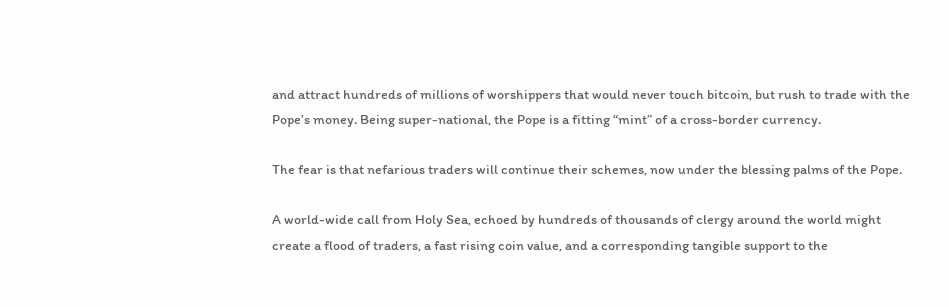and attract hundreds of millions of worshippers that would never touch bitcoin, but rush to trade with the Pope’s money. Being super-national, the Pope is a fitting “mint” of a cross-border currency.

The fear is that nefarious traders will continue their schemes, now under the blessing palms of the Pope.

A world-wide call from Holy Sea, echoed by hundreds of thousands of clergy around the world might create a flood of traders, a fast rising coin value, and a corresponding tangible support to the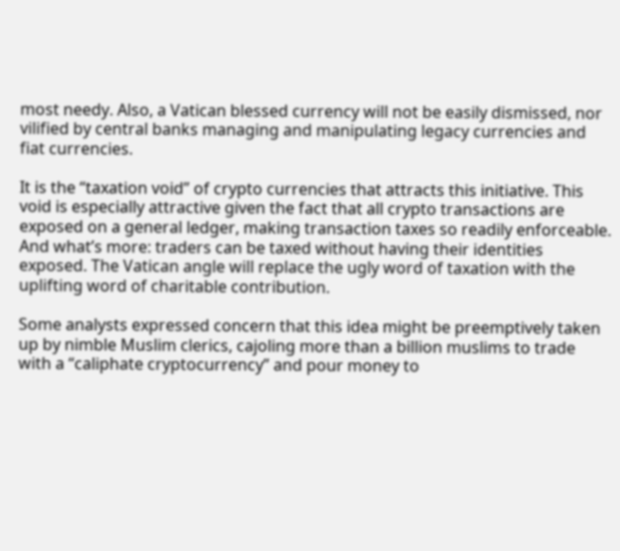most needy. Also, a Vatican blessed currency will not be easily dismissed, nor vilified by central banks managing and manipulating legacy currencies and fiat currencies.

It is the “taxation void” of crypto currencies that attracts this initiative. This void is especially attractive given the fact that all crypto transactions are exposed on a general ledger, making transaction taxes so readily enforceable. And what’s more: traders can be taxed without having their identities exposed. The Vatican angle will replace the ugly word of taxation with the uplifting word of charitable contribution.

Some analysts expressed concern that this idea might be preemptively taken up by nimble Muslim clerics, cajoling more than a billion muslims to trade with a “caliphate cryptocurrency” and pour money to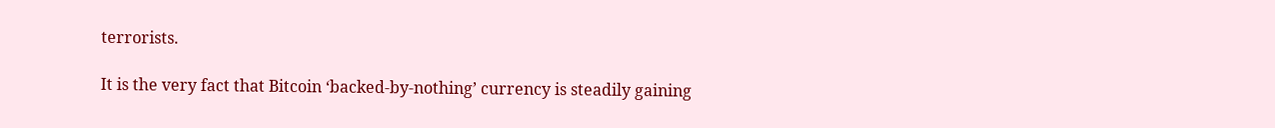terrorists.

It is the very fact that Bitcoin ‘backed-by-nothing’ currency is steadily gaining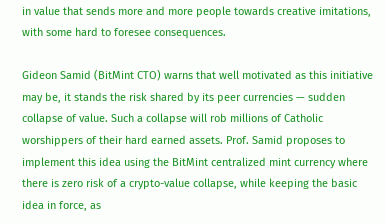in value that sends more and more people towards creative imitations, with some hard to foresee consequences.

Gideon Samid (BitMint CTO) warns that well motivated as this initiative may be, it stands the risk shared by its peer currencies — sudden collapse of value. Such a collapse will rob millions of Catholic worshippers of their hard earned assets. Prof. Samid proposes to implement this idea using the BitMint centralized mint currency where there is zero risk of a crypto-value collapse, while keeping the basic idea in force, as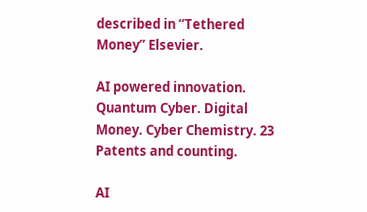described in “Tethered Money” Elsevier.

AI powered innovation. Quantum Cyber. Digital Money. Cyber Chemistry. 23 Patents and counting.

AI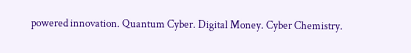powered innovation. Quantum Cyber. Digital Money. Cyber Chemistry.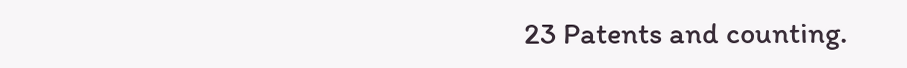23 Patents and counting.